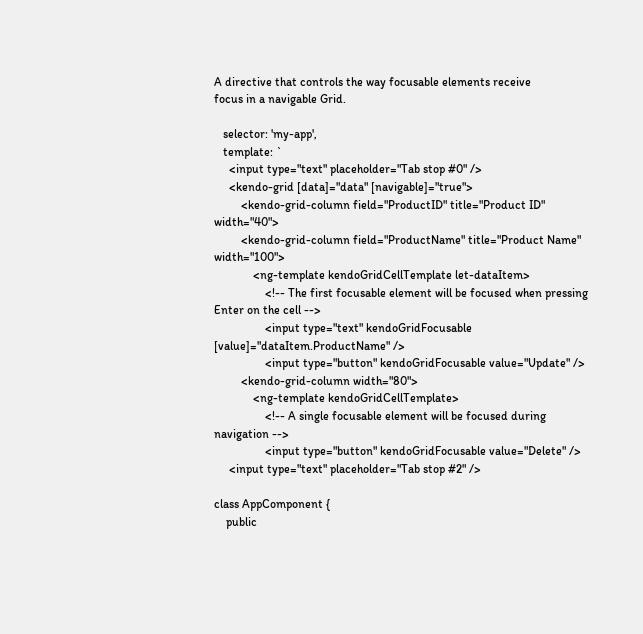A directive that controls the way focusable elements receive
focus in a navigable Grid.

   selector: 'my-app',
   template: `
     <input type="text" placeholder="Tab stop #0" />
     <kendo-grid [data]="data" [navigable]="true">
         <kendo-grid-column field="ProductID" title="Product ID" width="40">
         <kendo-grid-column field="ProductName" title="Product Name" width="100">
             <ng-template kendoGridCellTemplate let-dataItem>
                 <!-- The first focusable element will be focused when pressing Enter on the cell -->
                 <input type="text" kendoGridFocusable [value]="dataItem.ProductName" />
                 <input type="button" kendoGridFocusable value="Update" />
         <kendo-grid-column width="80">
             <ng-template kendoGridCellTemplate>
                 <!-- A single focusable element will be focused during navigation -->
                 <input type="button" kendoGridFocusable value="Delete" />
     <input type="text" placeholder="Tab stop #2" />

class AppComponent {
    public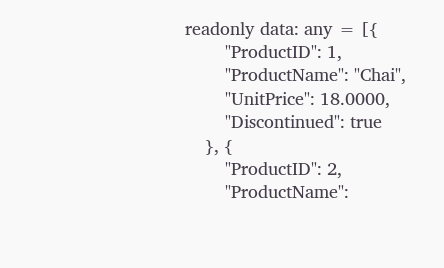readonly data: any = [{
        "ProductID": 1,
        "ProductName": "Chai",
        "UnitPrice": 18.0000,
        "Discontinued": true
    }, {
        "ProductID": 2,
        "ProductName":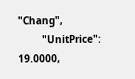"Chang",
        "UnitPrice": 19.0000,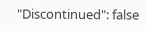"Discontinued": false